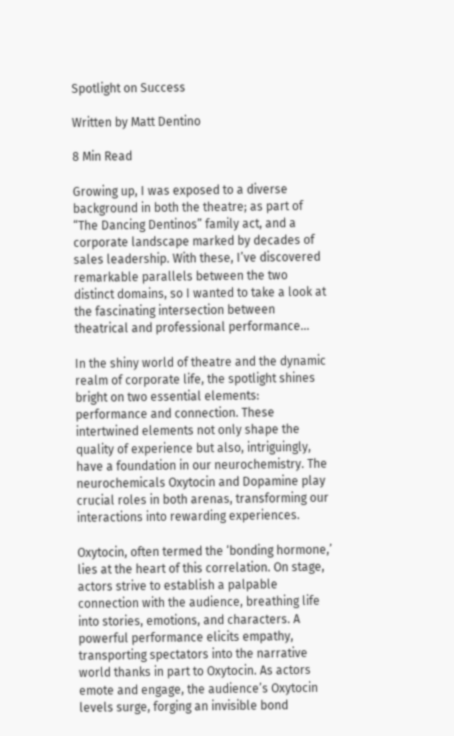Spotlight on Success

Written by Matt Dentino

8 Min Read

Growing up, I was exposed to a diverse background in both the theatre; as part of “The Dancing Dentinos” family act, and a corporate landscape marked by decades of sales leadership. With these, I’ve discovered remarkable parallels between the two distinct domains, so I wanted to take a look at the fascinating intersection between theatrical and professional performance…

In the shiny world of theatre and the dynamic realm of corporate life, the spotlight shines bright on two essential elements: performance and connection. These intertwined elements not only shape the quality of experience but also, intriguingly, have a foundation in our neurochemistry. The neurochemicals Oxytocin and Dopamine play crucial roles in both arenas, transforming our interactions into rewarding experiences.

Oxytocin, often termed the ‘bonding hormone,’ lies at the heart of this correlation. On stage, actors strive to establish a palpable connection with the audience, breathing life into stories, emotions, and characters. A powerful performance elicits empathy, transporting spectators into the narrative world thanks in part to Oxytocin. As actors emote and engage, the audience’s Oxytocin levels surge, forging an invisible bond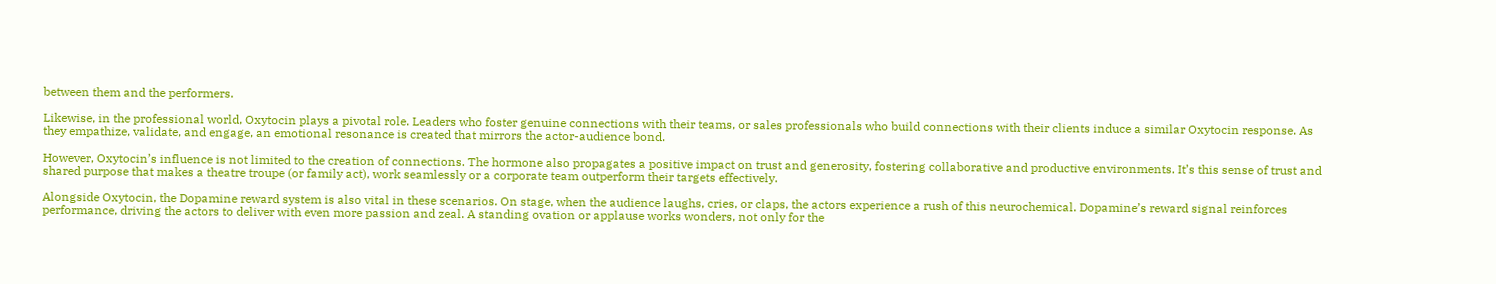between them and the performers.

Likewise, in the professional world, Oxytocin plays a pivotal role. Leaders who foster genuine connections with their teams, or sales professionals who build connections with their clients induce a similar Oxytocin response. As they empathize, validate, and engage, an emotional resonance is created that mirrors the actor-audience bond.

However, Oxytocin’s influence is not limited to the creation of connections. The hormone also propagates a positive impact on trust and generosity, fostering collaborative and productive environments. It’s this sense of trust and shared purpose that makes a theatre troupe (or family act), work seamlessly or a corporate team outperform their targets effectively.

Alongside Oxytocin, the Dopamine reward system is also vital in these scenarios. On stage, when the audience laughs, cries, or claps, the actors experience a rush of this neurochemical. Dopamine’s reward signal reinforces performance, driving the actors to deliver with even more passion and zeal. A standing ovation or applause works wonders, not only for the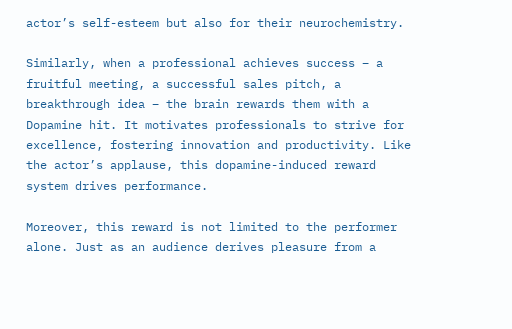actor’s self-esteem but also for their neurochemistry.

Similarly, when a professional achieves success – a fruitful meeting, a successful sales pitch, a breakthrough idea – the brain rewards them with a Dopamine hit. It motivates professionals to strive for excellence, fostering innovation and productivity. Like the actor’s applause, this dopamine-induced reward system drives performance.

Moreover, this reward is not limited to the performer alone. Just as an audience derives pleasure from a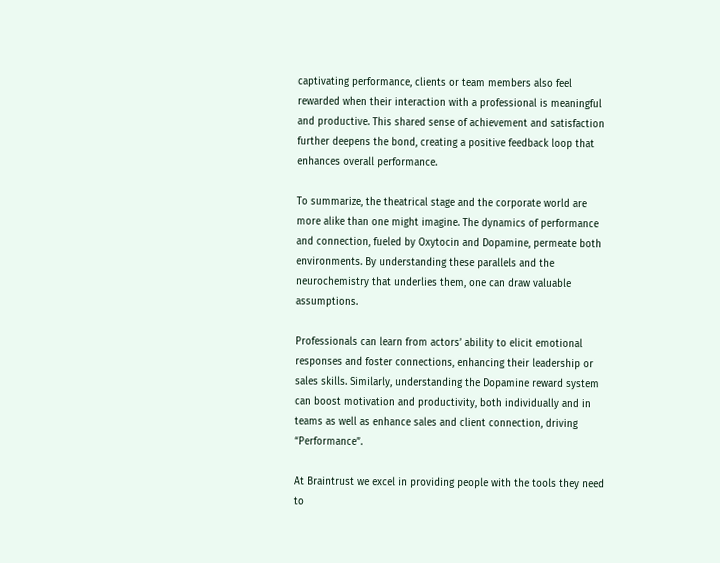captivating performance, clients or team members also feel rewarded when their interaction with a professional is meaningful and productive. This shared sense of achievement and satisfaction further deepens the bond, creating a positive feedback loop that enhances overall performance.

To summarize, the theatrical stage and the corporate world are more alike than one might imagine. The dynamics of performance and connection, fueled by Oxytocin and Dopamine, permeate both environments. By understanding these parallels and the neurochemistry that underlies them, one can draw valuable assumptions.

Professionals can learn from actors’ ability to elicit emotional responses and foster connections, enhancing their leadership or sales skills. Similarly, understanding the Dopamine reward system can boost motivation and productivity, both individually and in teams as well as enhance sales and client connection, driving “Performance”.

At Braintrust we excel in providing people with the tools they need to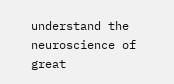understand the neuroscience of great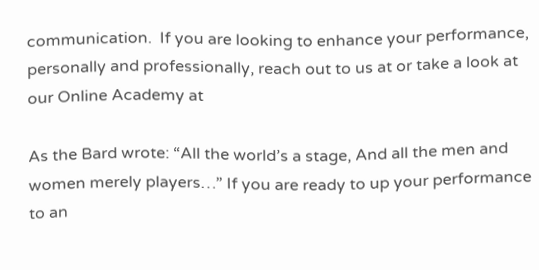communication.  If you are looking to enhance your performance, personally and professionally, reach out to us at or take a look at our Online Academy at

As the Bard wrote: “All the world’s a stage, And all the men and women merely players…” If you are ready to up your performance to an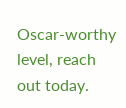Oscar-worthy level, reach out today.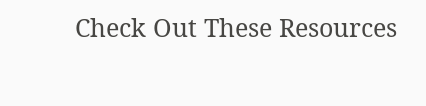Check Out These Resources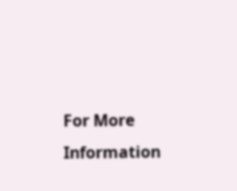For More Information